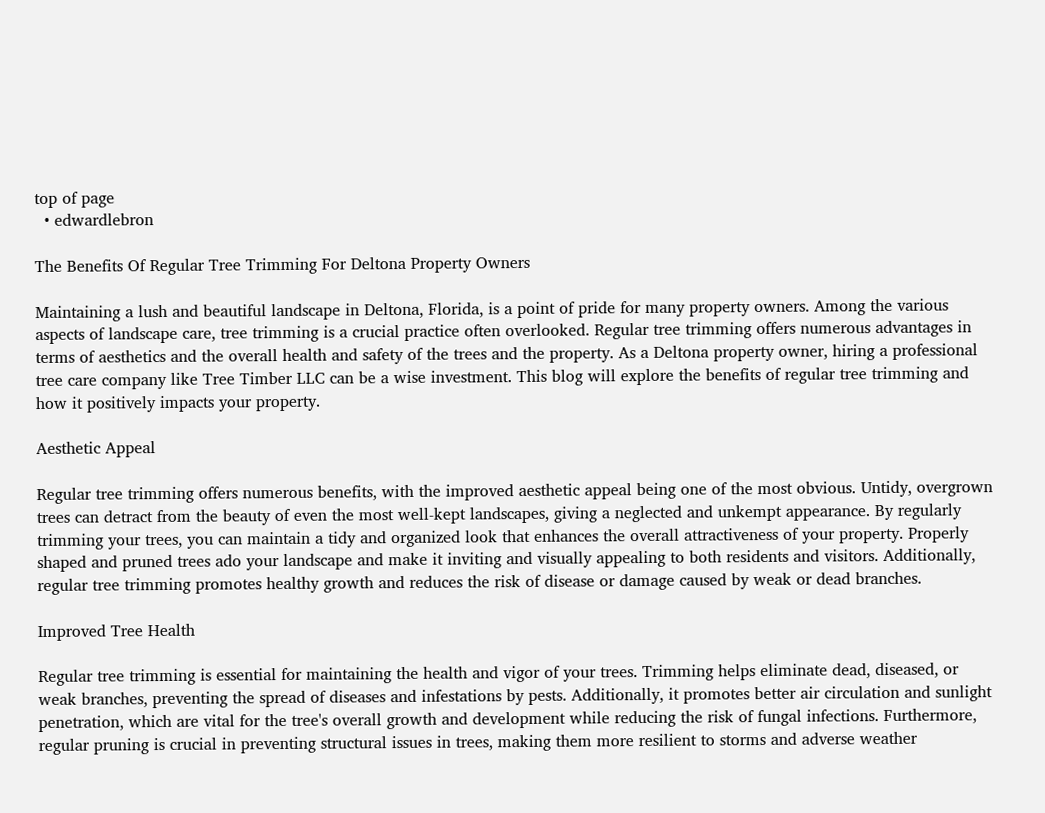top of page
  • edwardlebron

The Benefits Of Regular Tree Trimming For Deltona Property Owners

Maintaining a lush and beautiful landscape in Deltona, Florida, is a point of pride for many property owners. Among the various aspects of landscape care, tree trimming is a crucial practice often overlooked. Regular tree trimming offers numerous advantages in terms of aesthetics and the overall health and safety of the trees and the property. As a Deltona property owner, hiring a professional tree care company like Tree Timber LLC can be a wise investment. This blog will explore the benefits of regular tree trimming and how it positively impacts your property.

Aesthetic Appeal

Regular tree trimming offers numerous benefits, with the improved aesthetic appeal being one of the most obvious. Untidy, overgrown trees can detract from the beauty of even the most well-kept landscapes, giving a neglected and unkempt appearance. By regularly trimming your trees, you can maintain a tidy and organized look that enhances the overall attractiveness of your property. Properly shaped and pruned trees ado your landscape and make it inviting and visually appealing to both residents and visitors. Additionally, regular tree trimming promotes healthy growth and reduces the risk of disease or damage caused by weak or dead branches.

Improved Tree Health

Regular tree trimming is essential for maintaining the health and vigor of your trees. Trimming helps eliminate dead, diseased, or weak branches, preventing the spread of diseases and infestations by pests. Additionally, it promotes better air circulation and sunlight penetration, which are vital for the tree's overall growth and development while reducing the risk of fungal infections. Furthermore, regular pruning is crucial in preventing structural issues in trees, making them more resilient to storms and adverse weather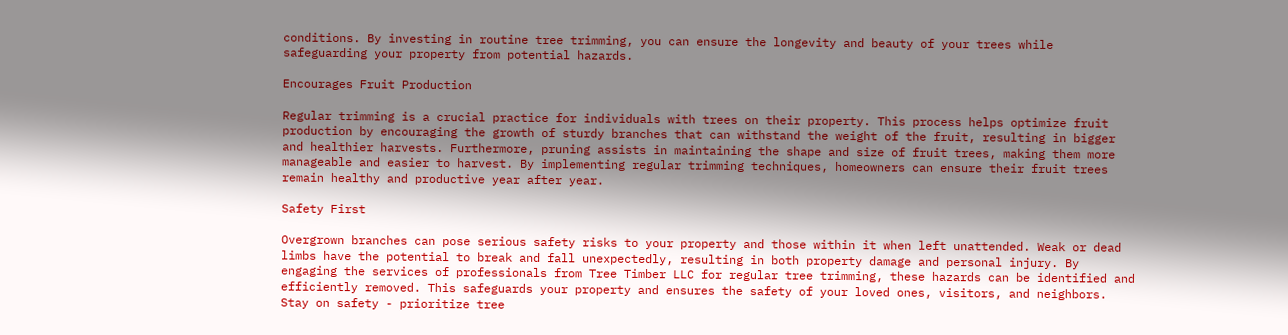conditions. By investing in routine tree trimming, you can ensure the longevity and beauty of your trees while safeguarding your property from potential hazards.

Encourages Fruit Production

Regular trimming is a crucial practice for individuals with trees on their property. This process helps optimize fruit production by encouraging the growth of sturdy branches that can withstand the weight of the fruit, resulting in bigger and healthier harvests. Furthermore, pruning assists in maintaining the shape and size of fruit trees, making them more manageable and easier to harvest. By implementing regular trimming techniques, homeowners can ensure their fruit trees remain healthy and productive year after year.

Safety First

Overgrown branches can pose serious safety risks to your property and those within it when left unattended. Weak or dead limbs have the potential to break and fall unexpectedly, resulting in both property damage and personal injury. By engaging the services of professionals from Tree Timber LLC for regular tree trimming, these hazards can be identified and efficiently removed. This safeguards your property and ensures the safety of your loved ones, visitors, and neighbors. Stay on safety - prioritize tree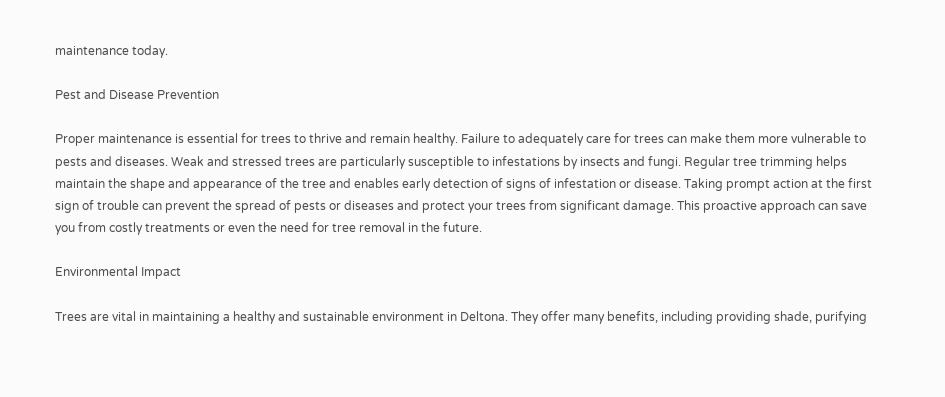maintenance today.

Pest and Disease Prevention

Proper maintenance is essential for trees to thrive and remain healthy. Failure to adequately care for trees can make them more vulnerable to pests and diseases. Weak and stressed trees are particularly susceptible to infestations by insects and fungi. Regular tree trimming helps maintain the shape and appearance of the tree and enables early detection of signs of infestation or disease. Taking prompt action at the first sign of trouble can prevent the spread of pests or diseases and protect your trees from significant damage. This proactive approach can save you from costly treatments or even the need for tree removal in the future.

Environmental Impact

Trees are vital in maintaining a healthy and sustainable environment in Deltona. They offer many benefits, including providing shade, purifying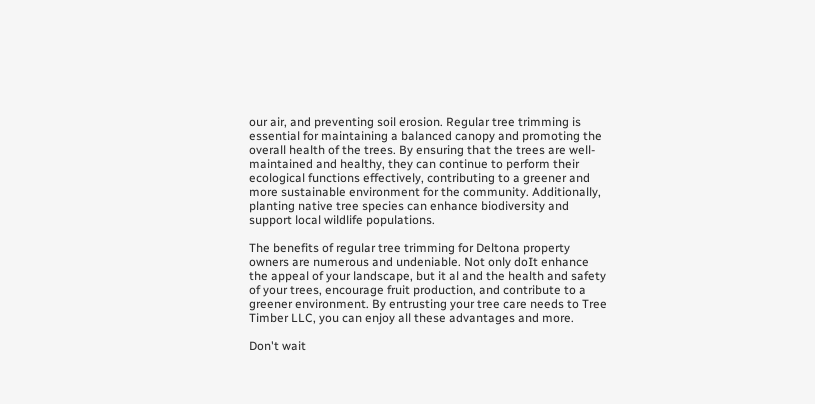our air, and preventing soil erosion. Regular tree trimming is essential for maintaining a balanced canopy and promoting the overall health of the trees. By ensuring that the trees are well-maintained and healthy, they can continue to perform their ecological functions effectively, contributing to a greener and more sustainable environment for the community. Additionally, planting native tree species can enhance biodiversity and support local wildlife populations.

The benefits of regular tree trimming for Deltona property owners are numerous and undeniable. Not only doIt enhance the appeal of your landscape, but it al and the health and safety of your trees, encourage fruit production, and contribute to a greener environment. By entrusting your tree care needs to Tree Timber LLC, you can enjoy all these advantages and more.

Don't wait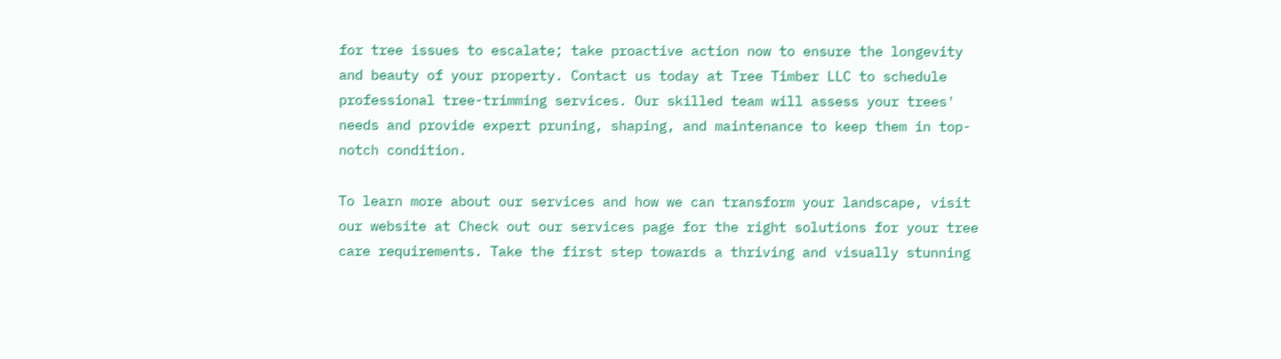for tree issues to escalate; take proactive action now to ensure the longevity and beauty of your property. Contact us today at Tree Timber LLC to schedule professional tree-trimming services. Our skilled team will assess your trees' needs and provide expert pruning, shaping, and maintenance to keep them in top-notch condition.

To learn more about our services and how we can transform your landscape, visit our website at Check out our services page for the right solutions for your tree care requirements. Take the first step towards a thriving and visually stunning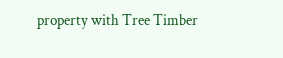property with Tree Timber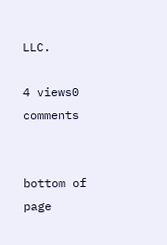LLC.

4 views0 comments


bottom of page